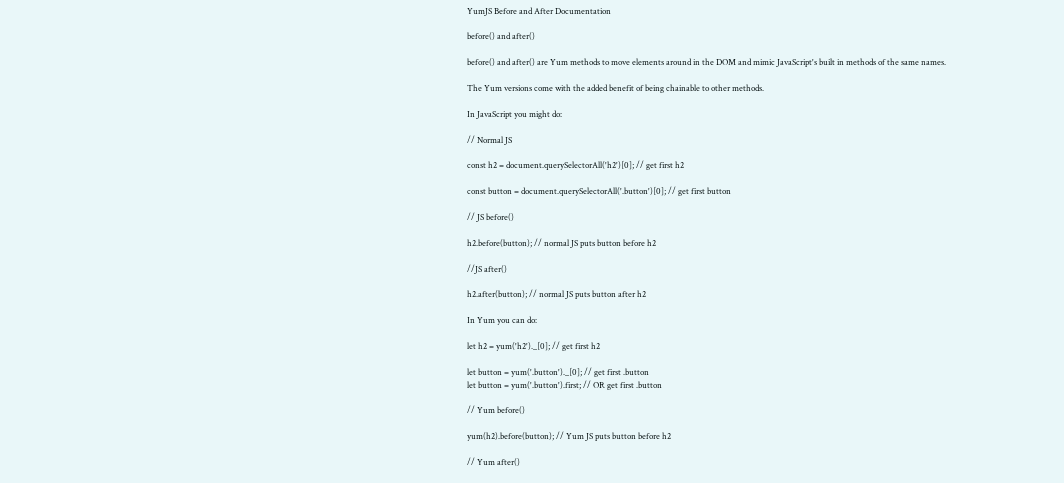YumJS Before and After Documentation

before() and after()

before() and after() are Yum methods to move elements around in the DOM and mimic JavaScript's built in methods of the same names.

The Yum versions come with the added benefit of being chainable to other methods.

In JavaScript you might do:

// Normal JS

const h2 = document.querySelectorAll('h2')[0]; // get first h2

const button = document.querySelectorAll('.button')[0]; // get first button

// JS before()

h2.before(button); // normal JS puts button before h2

//JS after()

h2.after(button); // normal JS puts button after h2

In Yum you can do:

let h2 = yum('h2')._[0]; // get first h2

let button = yum('.button')._[0]; // get first .button
let button = yum('.button').first; // OR get first .button

// Yum before()

yum(h2).before(button); // Yum JS puts button before h2

// Yum after()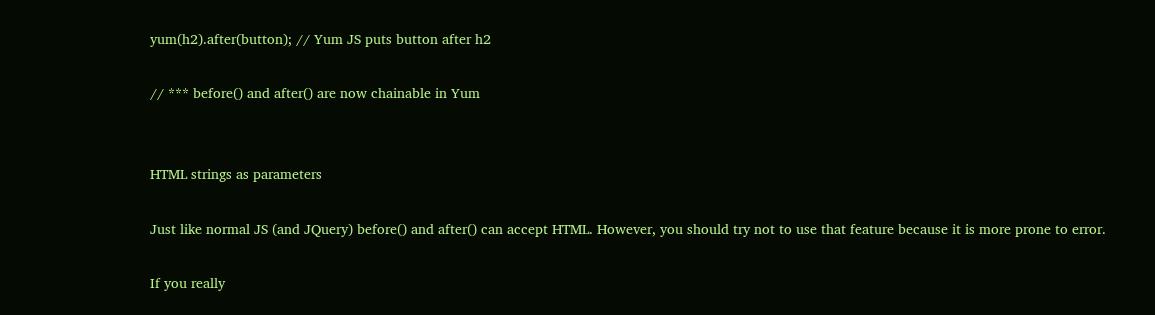yum(h2).after(button); // Yum JS puts button after h2

// *** before() and after() are now chainable in Yum


HTML strings as parameters

Just like normal JS (and JQuery) before() and after() can accept HTML. However, you should try not to use that feature because it is more prone to error.

If you really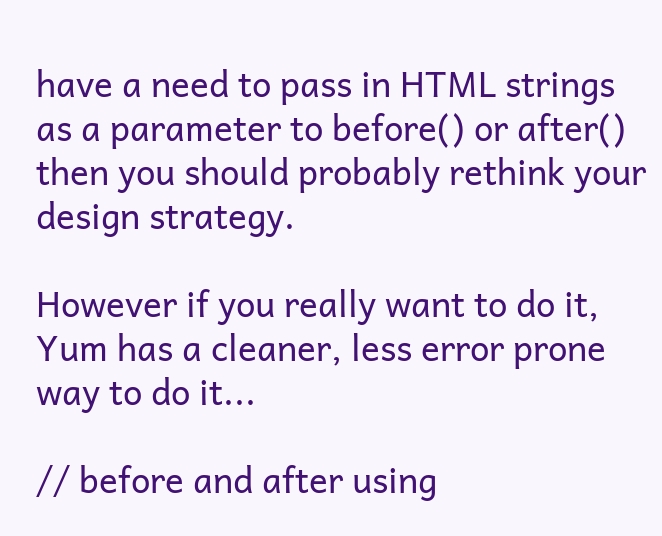have a need to pass in HTML strings as a parameter to before() or after() then you should probably rethink your design strategy.

However if you really want to do it, Yum has a cleaner, less error prone way to do it...

// before and after using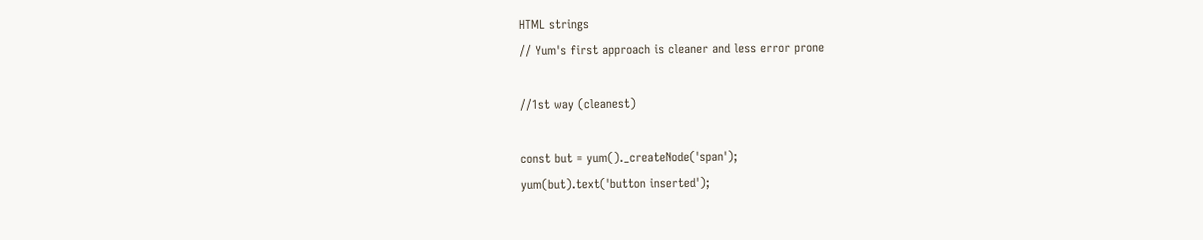HTML strings
// Yum's first approach is cleaner and less error prone

//1st way (cleanest)

const but = yum()._createNode('span');
yum(but).text('button inserted');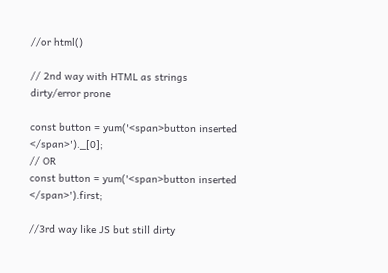//or html()

// 2nd way with HTML as strings dirty/error prone

const button = yum('<span>button inserted </span>')._[0];
// OR
const button = yum('<span>button inserted </span>').first;

//3rd way like JS but still dirty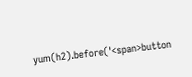yum(h2).before('<span>button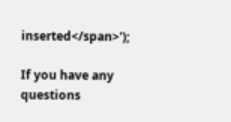inserted</span>');

If you have any questions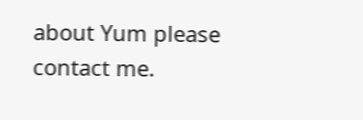about Yum please contact me.